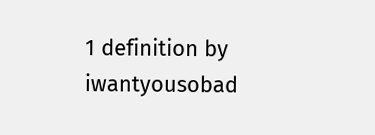1 definition by iwantyousobad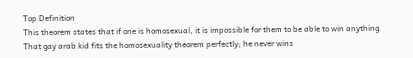Top Definition
This theorem states that if one is homosexual, it is impossible for them to be able to win anything.
That gay arab kid fits the homosexuality theorem perfectly; he never wins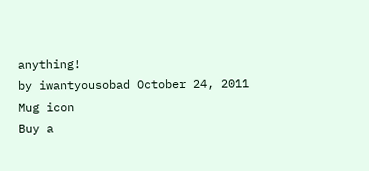anything!
by iwantyousobad October 24, 2011
Mug icon
Buy a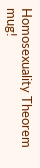Homosexuality Theorem mug!